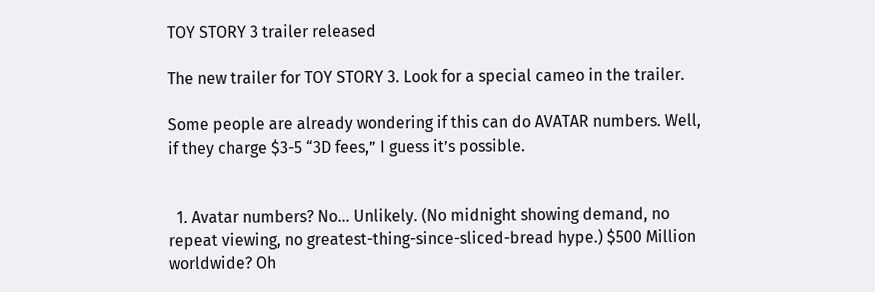TOY STORY 3 trailer released

The new trailer for TOY STORY 3. Look for a special cameo in the trailer.

Some people are already wondering if this can do AVATAR numbers. Well, if they charge $3-5 “3D fees,” I guess it’s possible.


  1. Avatar numbers? No… Unlikely. (No midnight showing demand, no repeat viewing, no greatest-thing-since-sliced-bread hype.) $500 Million worldwide? Oh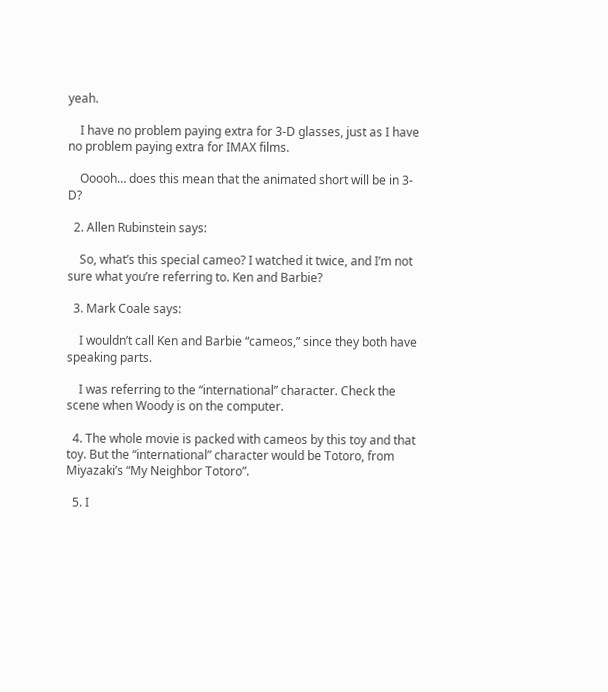yeah.

    I have no problem paying extra for 3-D glasses, just as I have no problem paying extra for IMAX films.

    Ooooh… does this mean that the animated short will be in 3-D?

  2. Allen Rubinstein says:

    So, what’s this special cameo? I watched it twice, and I’m not sure what you’re referring to. Ken and Barbie?

  3. Mark Coale says:

    I wouldn’t call Ken and Barbie “cameos,” since they both have speaking parts.

    I was referring to the “international” character. Check the scene when Woody is on the computer.

  4. The whole movie is packed with cameos by this toy and that toy. But the “international” character would be Totoro, from Miyazaki’s “My Neighbor Totoro”.

  5. I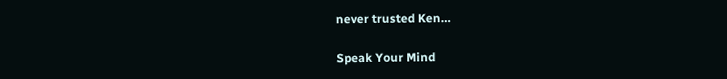never trusted Ken…

Speak Your Mind